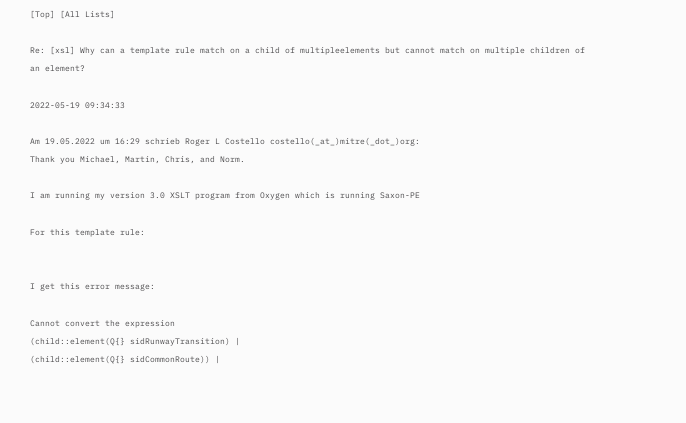[Top] [All Lists]

Re: [xsl] Why can a template rule match on a child of multipleelements but cannot match on multiple children of an element?

2022-05-19 09:34:33

Am 19.05.2022 um 16:29 schrieb Roger L Costello costello(_at_)mitre(_dot_)org:
Thank you Michael, Martin, Chris, and Norm.

I am running my version 3.0 XSLT program from Oxygen which is running Saxon-PE

For this template rule:


I get this error message:

Cannot convert the expression
(child::element(Q{} sidRunwayTransition) |
(child::element(Q{} sidCommonRoute)) |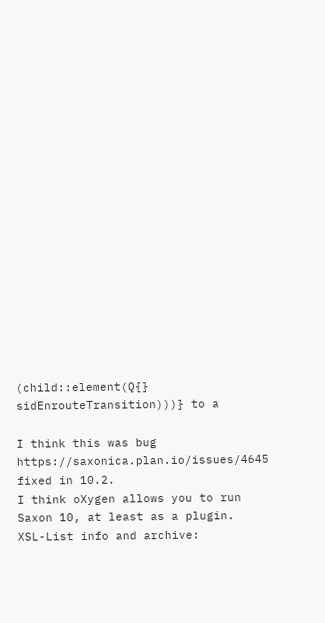(child::element(Q{} sidEnrouteTransition)))} to a

I think this was bug https://saxonica.plan.io/issues/4645 fixed in 10.2.
I think oXygen allows you to run Saxon 10, at least as a plugin.
XSL-List info and archive: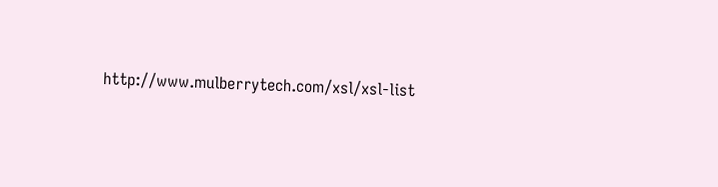http://www.mulberrytech.com/xsl/xsl-list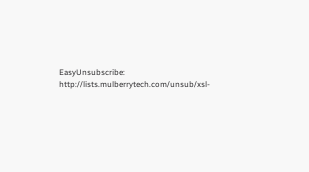EasyUnsubscribe: http://lists.mulberrytech.com/unsub/xsl-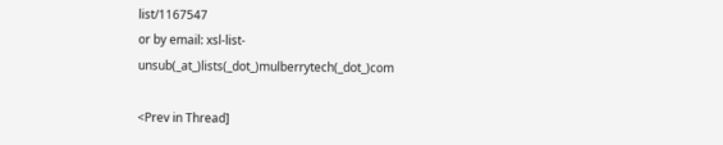list/1167547
or by email: xsl-list-unsub(_at_)lists(_dot_)mulberrytech(_dot_)com

<Prev in Thread]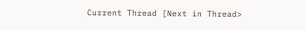Current Thread [Next in Thread>